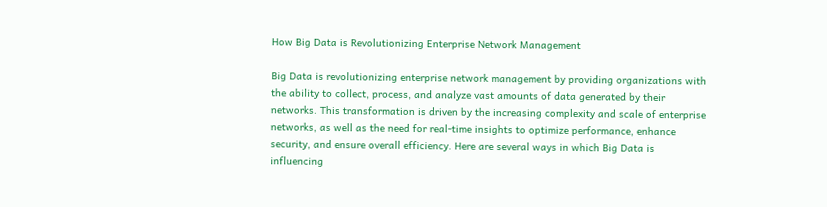How Big Data is Revolutionizing Enterprise Network Management

Big Data is revolutionizing enterprise network management by providing organizations with the ability to collect, process, and analyze vast amounts of data generated by their networks. This transformation is driven by the increasing complexity and scale of enterprise networks, as well as the need for real-time insights to optimize performance, enhance security, and ensure overall efficiency. Here are several ways in which Big Data is influencing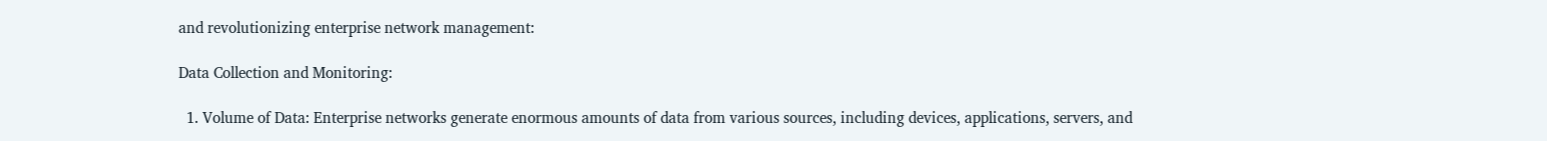and revolutionizing enterprise network management:

Data Collection and Monitoring:

  1. Volume of Data: Enterprise networks generate enormous amounts of data from various sources, including devices, applications, servers, and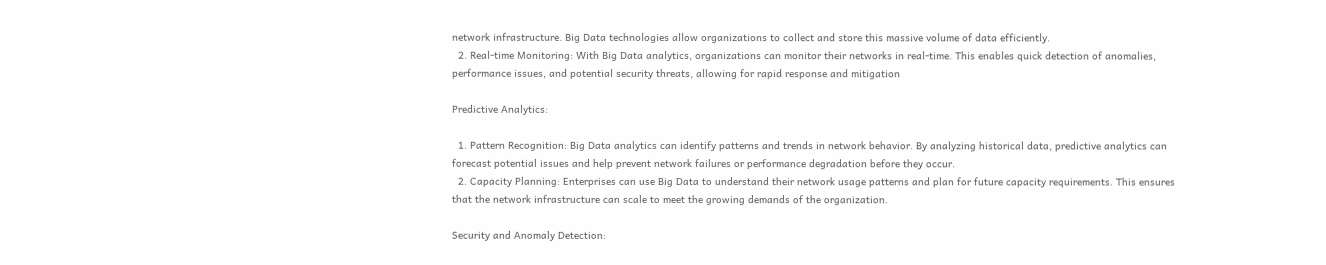network infrastructure. Big Data technologies allow organizations to collect and store this massive volume of data efficiently.
  2. Real-time Monitoring: With Big Data analytics, organizations can monitor their networks in real-time. This enables quick detection of anomalies, performance issues, and potential security threats, allowing for rapid response and mitigation

Predictive Analytics:

  1. Pattern Recognition: Big Data analytics can identify patterns and trends in network behavior. By analyzing historical data, predictive analytics can forecast potential issues and help prevent network failures or performance degradation before they occur.
  2. Capacity Planning: Enterprises can use Big Data to understand their network usage patterns and plan for future capacity requirements. This ensures that the network infrastructure can scale to meet the growing demands of the organization.

Security and Anomaly Detection: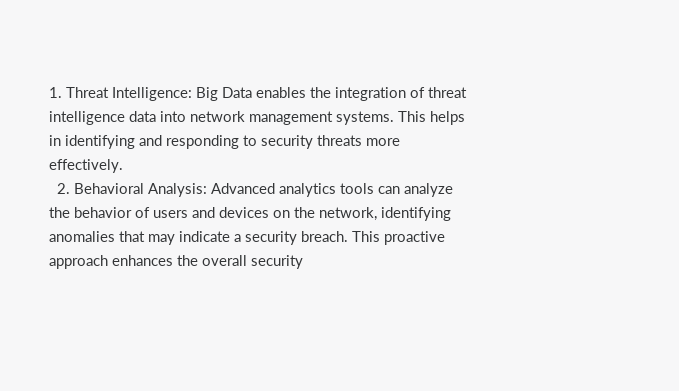1. Threat Intelligence: Big Data enables the integration of threat intelligence data into network management systems. This helps in identifying and responding to security threats more effectively.
  2. Behavioral Analysis: Advanced analytics tools can analyze the behavior of users and devices on the network, identifying anomalies that may indicate a security breach. This proactive approach enhances the overall security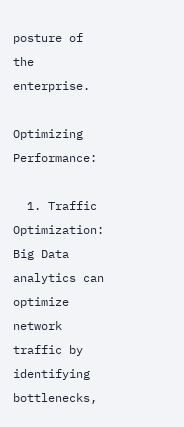posture of the enterprise.

Optimizing Performance:

  1. Traffic Optimization: Big Data analytics can optimize network traffic by identifying bottlenecks,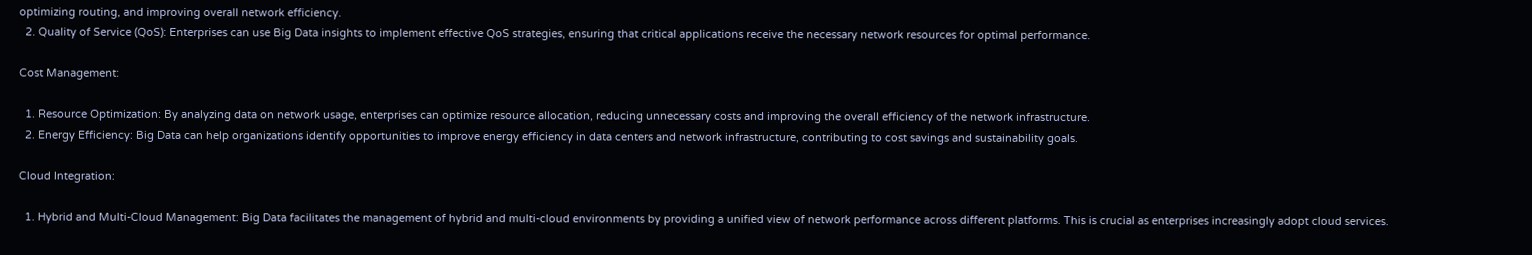optimizing routing, and improving overall network efficiency.
  2. Quality of Service (QoS): Enterprises can use Big Data insights to implement effective QoS strategies, ensuring that critical applications receive the necessary network resources for optimal performance.

Cost Management:

  1. Resource Optimization: By analyzing data on network usage, enterprises can optimize resource allocation, reducing unnecessary costs and improving the overall efficiency of the network infrastructure.
  2. Energy Efficiency: Big Data can help organizations identify opportunities to improve energy efficiency in data centers and network infrastructure, contributing to cost savings and sustainability goals.

Cloud Integration:

  1. Hybrid and Multi-Cloud Management: Big Data facilitates the management of hybrid and multi-cloud environments by providing a unified view of network performance across different platforms. This is crucial as enterprises increasingly adopt cloud services.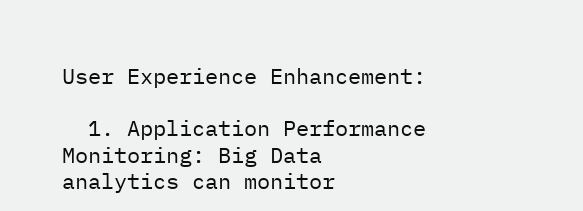User Experience Enhancement:

  1. Application Performance Monitoring: Big Data analytics can monitor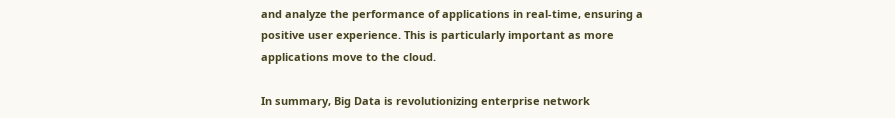and analyze the performance of applications in real-time, ensuring a positive user experience. This is particularly important as more applications move to the cloud.

In summary, Big Data is revolutionizing enterprise network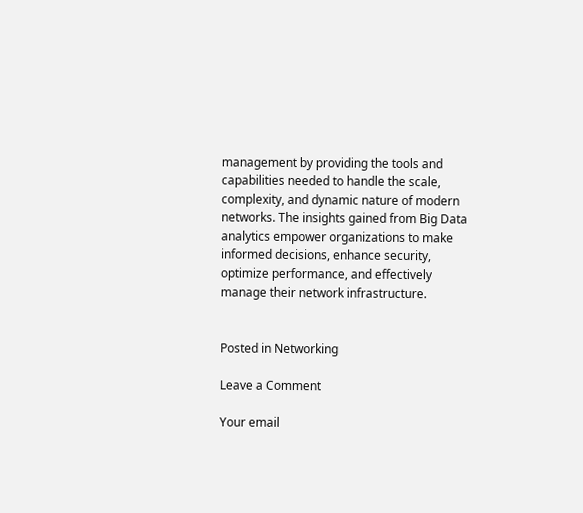management by providing the tools and capabilities needed to handle the scale, complexity, and dynamic nature of modern networks. The insights gained from Big Data analytics empower organizations to make informed decisions, enhance security, optimize performance, and effectively manage their network infrastructure.


Posted in Networking

Leave a Comment

Your email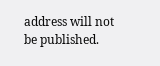address will not be published.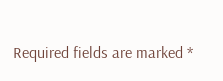Required fields are marked *